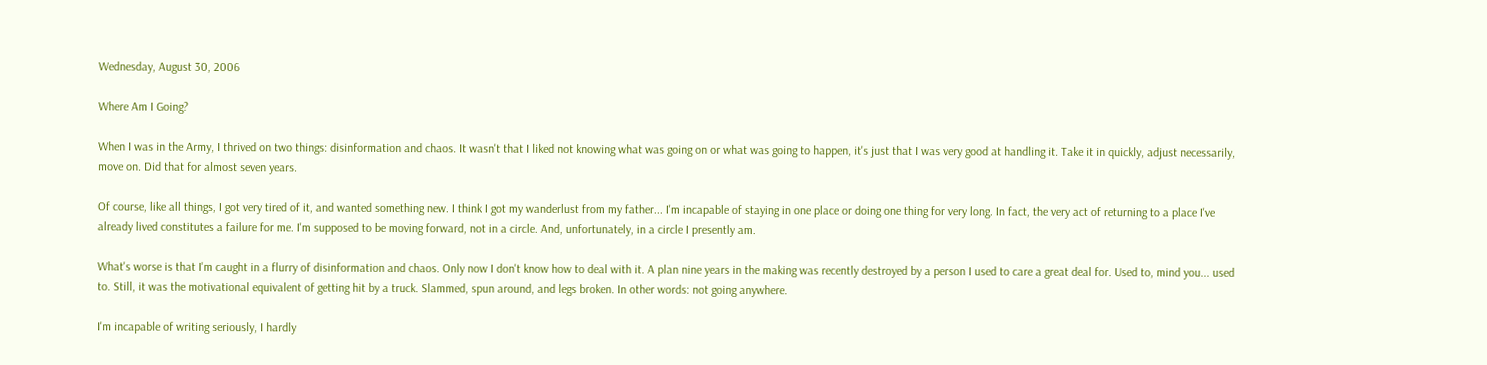Wednesday, August 30, 2006

Where Am I Going?

When I was in the Army, I thrived on two things: disinformation and chaos. It wasn't that I liked not knowing what was going on or what was going to happen, it's just that I was very good at handling it. Take it in quickly, adjust necessarily, move on. Did that for almost seven years.

Of course, like all things, I got very tired of it, and wanted something new. I think I got my wanderlust from my father... I'm incapable of staying in one place or doing one thing for very long. In fact, the very act of returning to a place I've already lived constitutes a failure for me. I'm supposed to be moving forward, not in a circle. And, unfortunately, in a circle I presently am.

What's worse is that I'm caught in a flurry of disinformation and chaos. Only now I don't know how to deal with it. A plan nine years in the making was recently destroyed by a person I used to care a great deal for. Used to, mind you... used to. Still, it was the motivational equivalent of getting hit by a truck. Slammed, spun around, and legs broken. In other words: not going anywhere.

I'm incapable of writing seriously, I hardly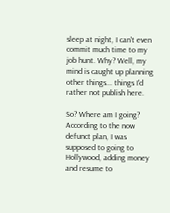sleep at night, I can't even commit much time to my job hunt. Why? Well, my mind is caught up planning other things... things I'd rather not publish here.

So? Where am I going? According to the now defunct plan, I was supposed to going to Hollywood, adding money and resume to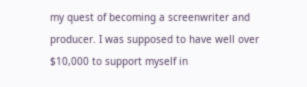my quest of becoming a screenwriter and producer. I was supposed to have well over $10,000 to support myself in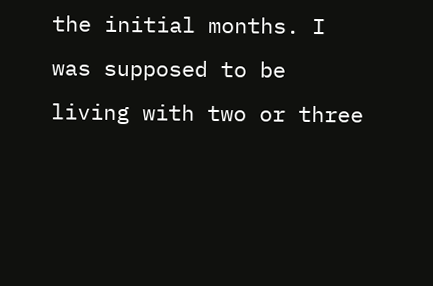the initial months. I was supposed to be living with two or three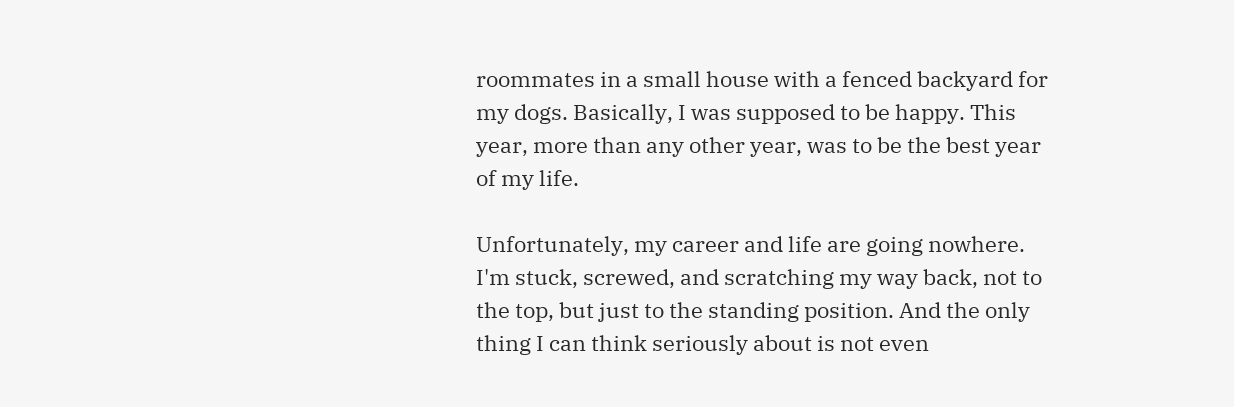roommates in a small house with a fenced backyard for my dogs. Basically, I was supposed to be happy. This year, more than any other year, was to be the best year of my life.

Unfortunately, my career and life are going nowhere. I'm stuck, screwed, and scratching my way back, not to the top, but just to the standing position. And the only thing I can think seriously about is not even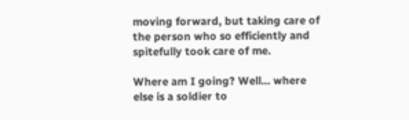moving forward, but taking care of the person who so efficiently and spitefully took care of me.

Where am I going? Well... where else is a soldier to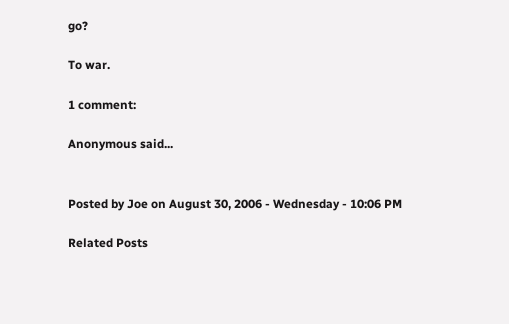go?

To war.

1 comment:

Anonymous said...


Posted by Joe on August 30, 2006 - Wednesday - 10:06 PM

Related Posts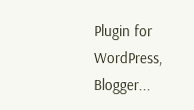Plugin for WordPress, Blogger...